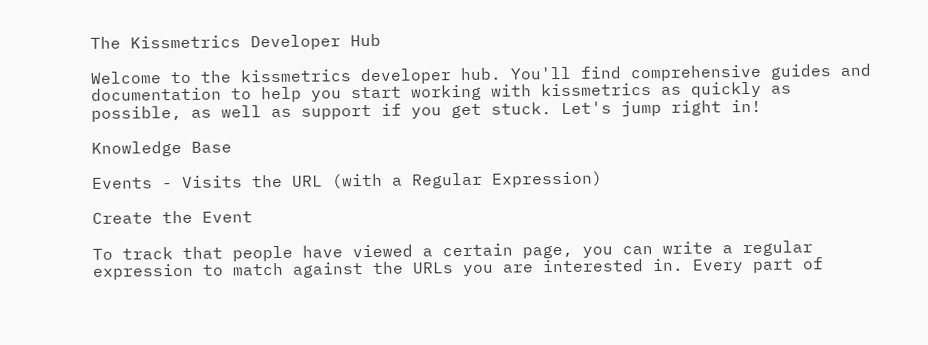The Kissmetrics Developer Hub

Welcome to the kissmetrics developer hub. You'll find comprehensive guides and documentation to help you start working with kissmetrics as quickly as possible, as well as support if you get stuck. Let's jump right in!

Knowledge Base

Events - Visits the URL (with a Regular Expression)

Create the Event

To track that people have viewed a certain page, you can write a regular expression to match against the URLs you are interested in. Every part of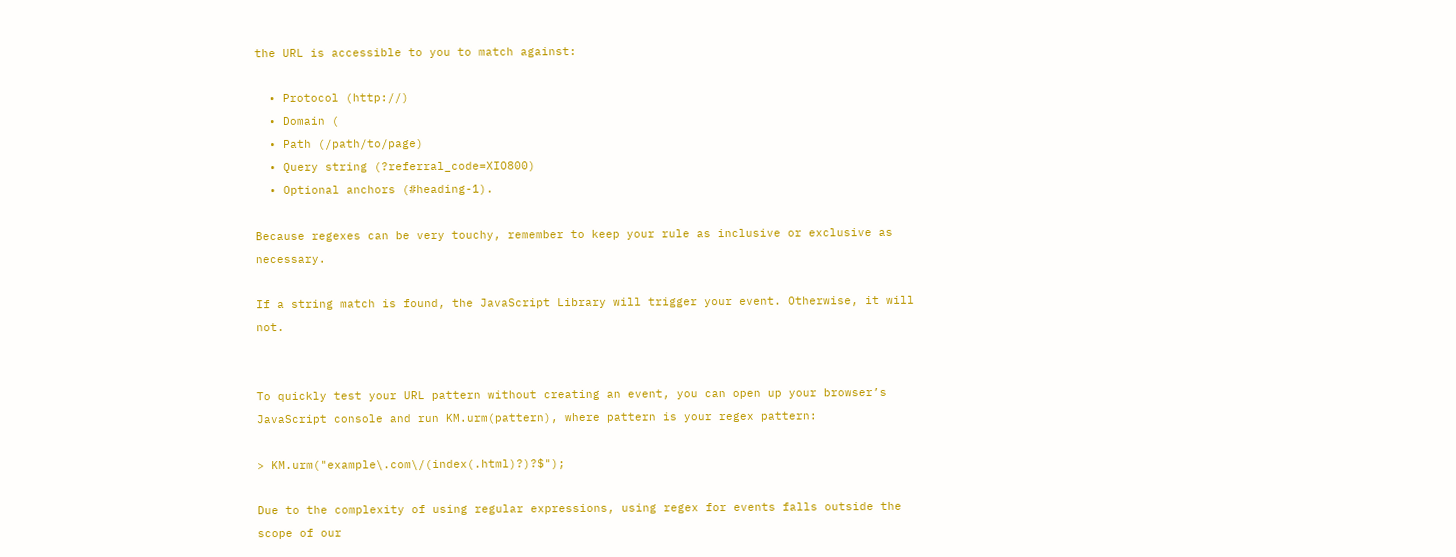the URL is accessible to you to match against:

  • Protocol (http://)
  • Domain (
  • Path (/path/to/page)
  • Query string (?referral_code=XIO800)
  • Optional anchors (#heading-1).

Because regexes can be very touchy, remember to keep your rule as inclusive or exclusive as necessary.

If a string match is found, the JavaScript Library will trigger your event. Otherwise, it will not.


To quickly test your URL pattern without creating an event, you can open up your browser’s JavaScript console and run KM.urm(pattern), where pattern is your regex pattern:

> KM.urm("example\.com\/(index(.html)?)?$");

Due to the complexity of using regular expressions, using regex for events falls outside the scope of our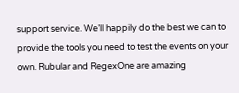support service. We’ll happily do the best we can to provide the tools you need to test the events on your own. Rubular and RegexOne are amazing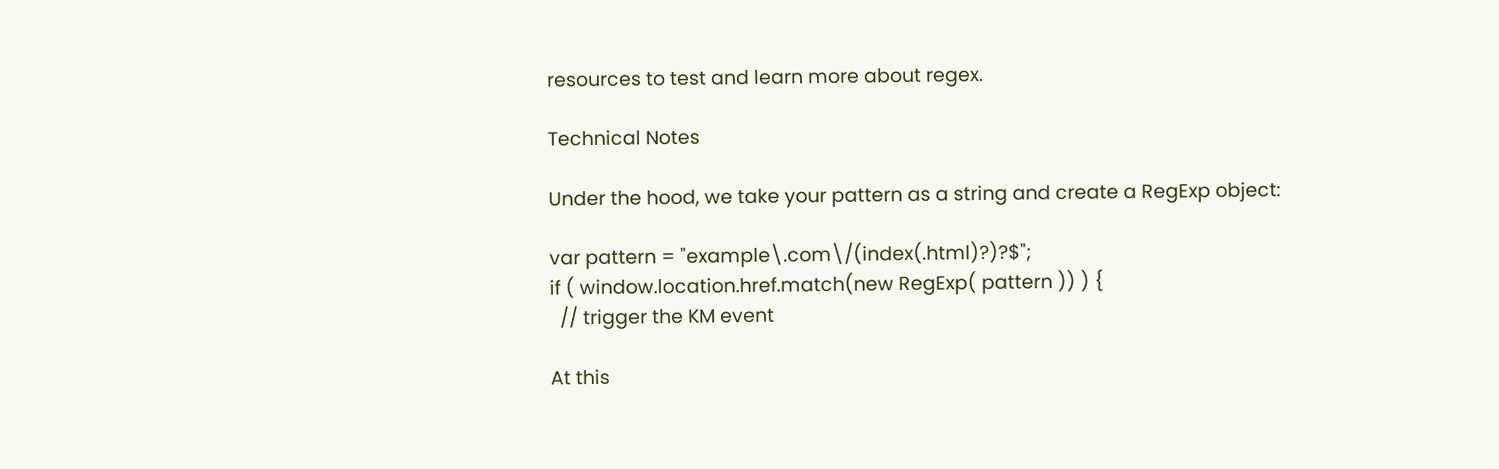resources to test and learn more about regex.

Technical Notes

Under the hood, we take your pattern as a string and create a RegExp object:

var pattern = "example\.com\/(index(.html)?)?$";
if ( window.location.href.match(new RegExp( pattern )) ) {
  // trigger the KM event

At this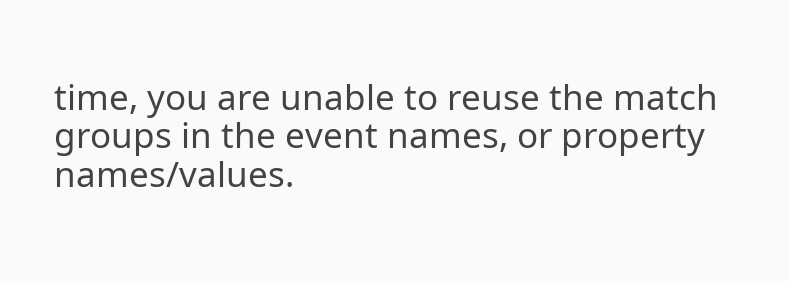time, you are unable to reuse the match groups in the event names, or property names/values.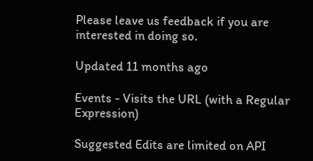Please leave us feedback if you are interested in doing so.

Updated 11 months ago

Events - Visits the URL (with a Regular Expression)

Suggested Edits are limited on API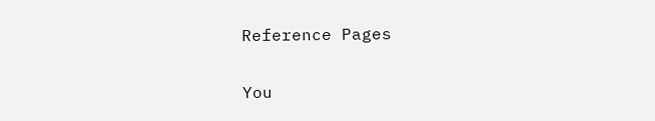Reference Pages

You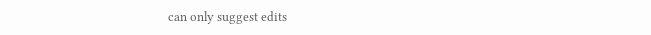can only suggest edits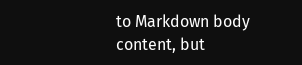to Markdown body content, but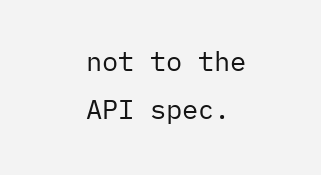not to the API spec.